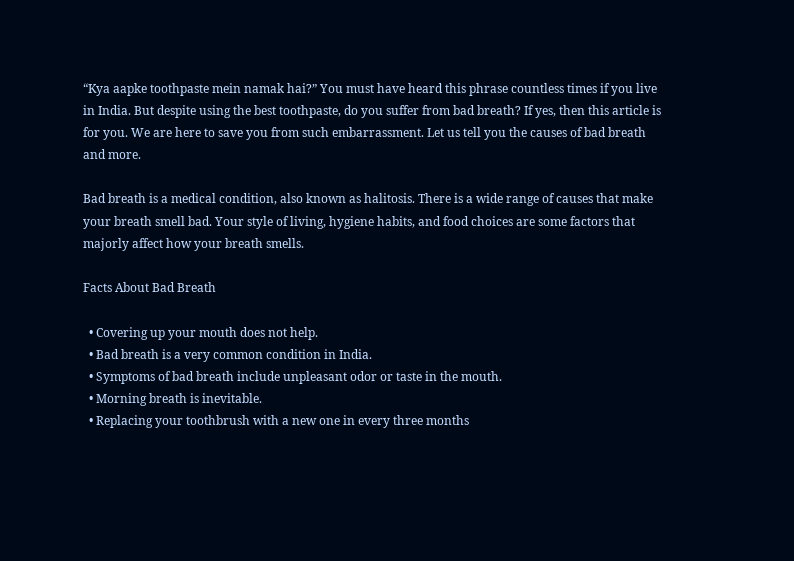“Kya aapke toothpaste mein namak hai?” You must have heard this phrase countless times if you live in India. But despite using the best toothpaste, do you suffer from bad breath? If yes, then this article is for you. We are here to save you from such embarrassment. Let us tell you the causes of bad breath and more.

Bad breath is a medical condition, also known as halitosis. There is a wide range of causes that make your breath smell bad. Your style of living, hygiene habits, and food choices are some factors that majorly affect how your breath smells.

Facts About Bad Breath

  • Covering up your mouth does not help.
  • Bad breath is a very common condition in India.
  • Symptoms of bad breath include unpleasant odor or taste in the mouth.
  • Morning breath is inevitable.
  • Replacing your toothbrush with a new one in every three months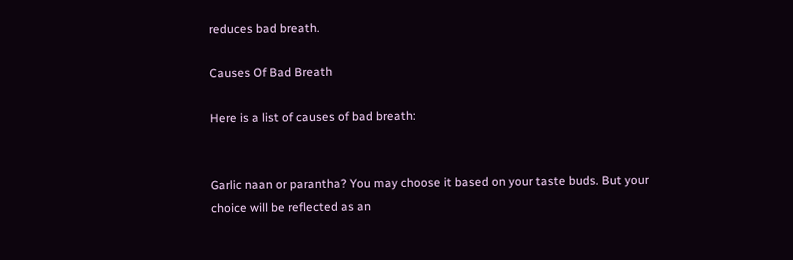reduces bad breath.

Causes Of Bad Breath

Here is a list of causes of bad breath:


Garlic naan or parantha? You may choose it based on your taste buds. But your choice will be reflected as an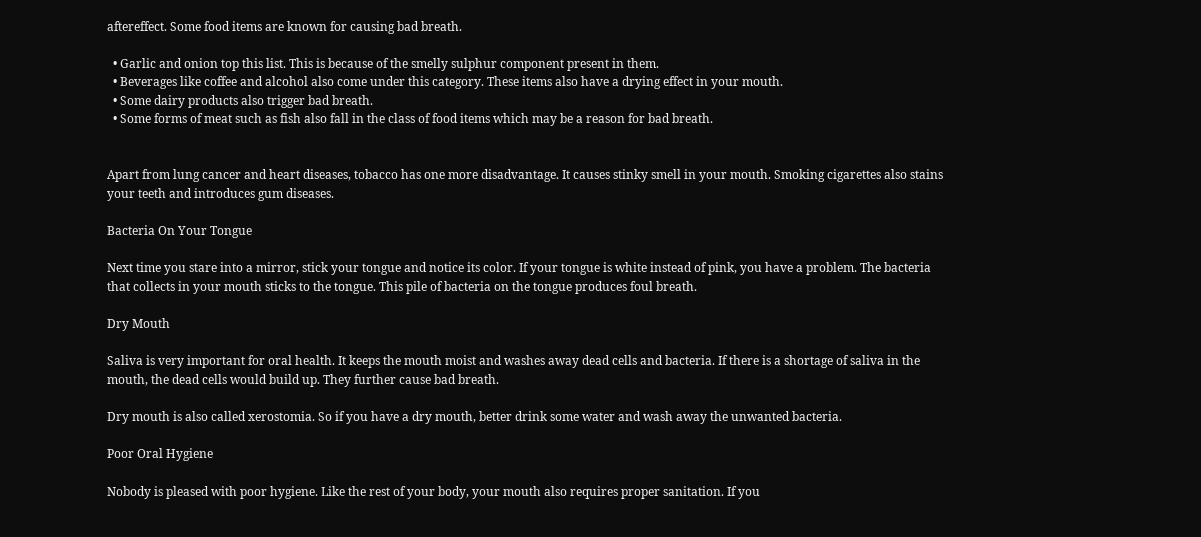aftereffect. Some food items are known for causing bad breath.

  • Garlic and onion top this list. This is because of the smelly sulphur component present in them.
  • Beverages like coffee and alcohol also come under this category. These items also have a drying effect in your mouth.
  • Some dairy products also trigger bad breath.
  • Some forms of meat such as fish also fall in the class of food items which may be a reason for bad breath.


Apart from lung cancer and heart diseases, tobacco has one more disadvantage. It causes stinky smell in your mouth. Smoking cigarettes also stains your teeth and introduces gum diseases.

Bacteria On Your Tongue

Next time you stare into a mirror, stick your tongue and notice its color. If your tongue is white instead of pink, you have a problem. The bacteria that collects in your mouth sticks to the tongue. This pile of bacteria on the tongue produces foul breath.

Dry Mouth

Saliva is very important for oral health. It keeps the mouth moist and washes away dead cells and bacteria. If there is a shortage of saliva in the mouth, the dead cells would build up. They further cause bad breath.

Dry mouth is also called xerostomia. So if you have a dry mouth, better drink some water and wash away the unwanted bacteria.

Poor Oral Hygiene

Nobody is pleased with poor hygiene. Like the rest of your body, your mouth also requires proper sanitation. If you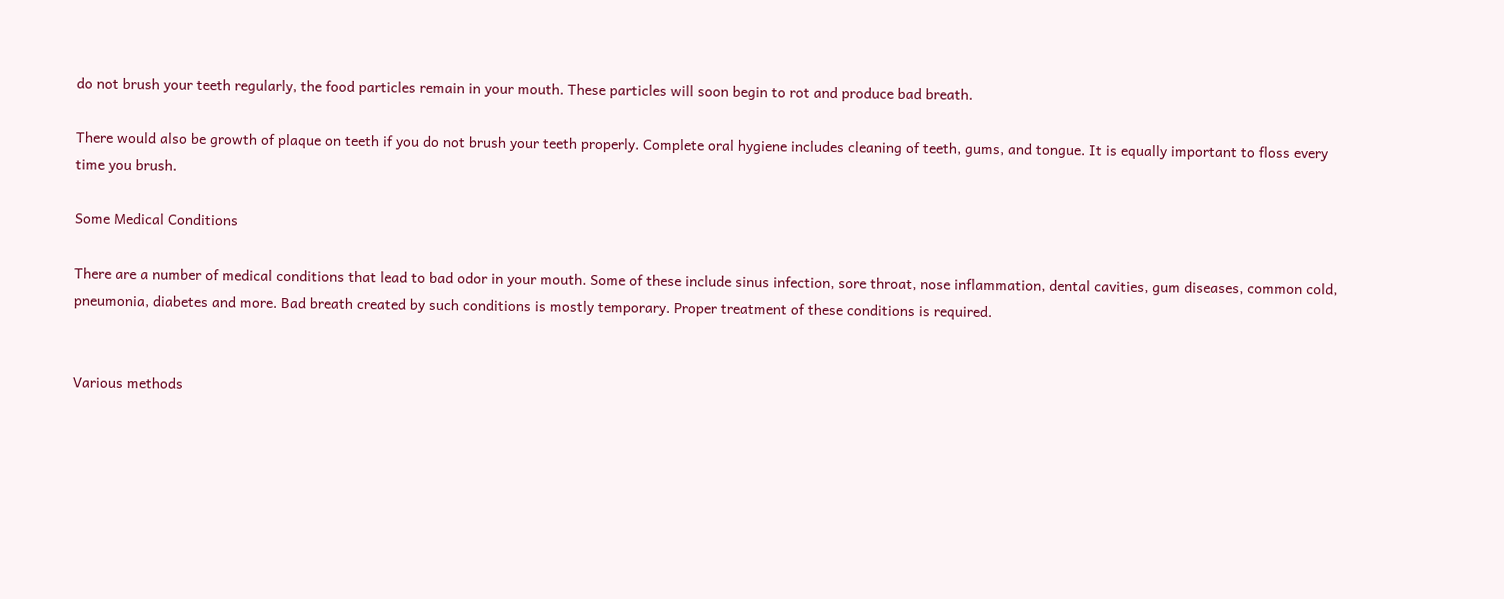do not brush your teeth regularly, the food particles remain in your mouth. These particles will soon begin to rot and produce bad breath.

There would also be growth of plaque on teeth if you do not brush your teeth properly. Complete oral hygiene includes cleaning of teeth, gums, and tongue. It is equally important to floss every time you brush.

Some Medical Conditions

There are a number of medical conditions that lead to bad odor in your mouth. Some of these include sinus infection, sore throat, nose inflammation, dental cavities, gum diseases, common cold, pneumonia, diabetes and more. Bad breath created by such conditions is mostly temporary. Proper treatment of these conditions is required.


Various methods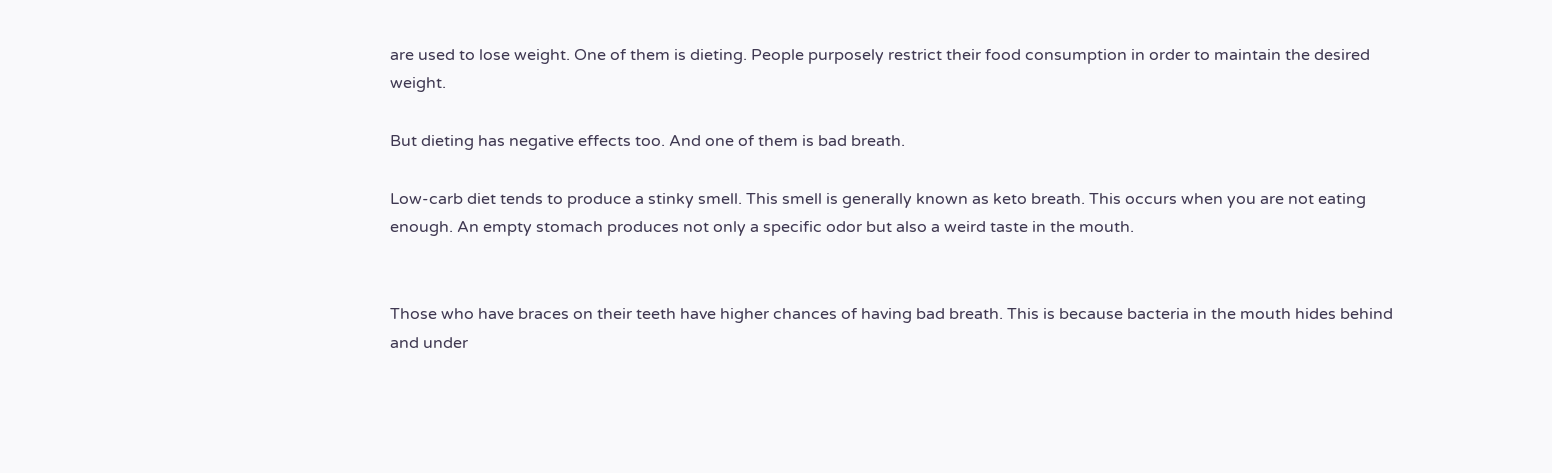are used to lose weight. One of them is dieting. People purposely restrict their food consumption in order to maintain the desired weight.

But dieting has negative effects too. And one of them is bad breath.

Low-carb diet tends to produce a stinky smell. This smell is generally known as keto breath. This occurs when you are not eating enough. An empty stomach produces not only a specific odor but also a weird taste in the mouth.


Those who have braces on their teeth have higher chances of having bad breath. This is because bacteria in the mouth hides behind and under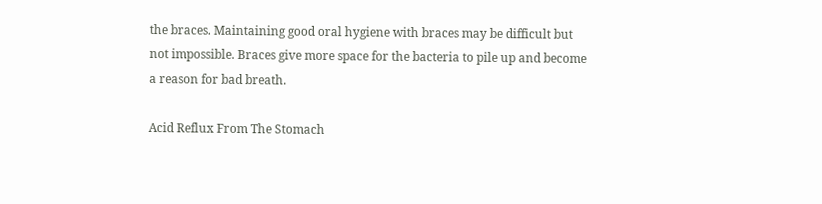the braces. Maintaining good oral hygiene with braces may be difficult but not impossible. Braces give more space for the bacteria to pile up and become a reason for bad breath.

Acid Reflux From The Stomach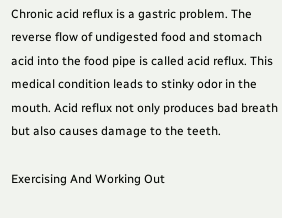Chronic acid reflux is a gastric problem. The reverse flow of undigested food and stomach acid into the food pipe is called acid reflux. This medical condition leads to stinky odor in the mouth. Acid reflux not only produces bad breath but also causes damage to the teeth.

Exercising And Working Out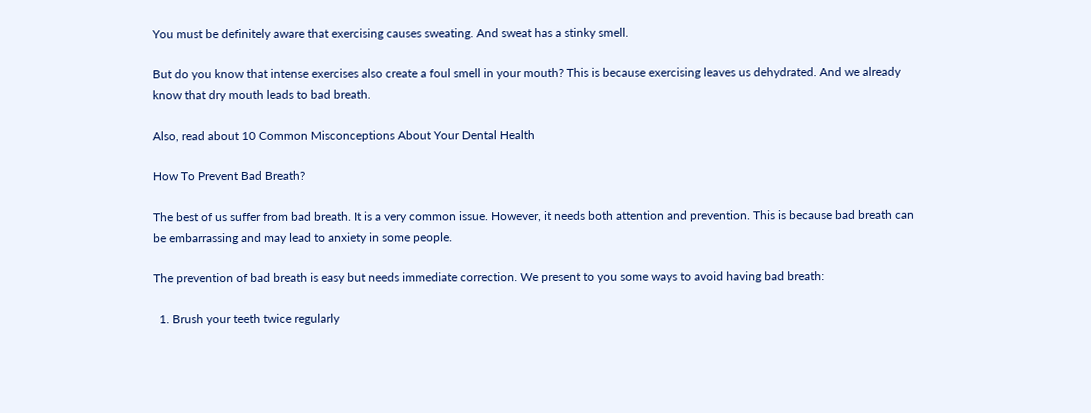You must be definitely aware that exercising causes sweating. And sweat has a stinky smell.

But do you know that intense exercises also create a foul smell in your mouth? This is because exercising leaves us dehydrated. And we already know that dry mouth leads to bad breath.

Also, read about 10 Common Misconceptions About Your Dental Health

How To Prevent Bad Breath?

The best of us suffer from bad breath. It is a very common issue. However, it needs both attention and prevention. This is because bad breath can be embarrassing and may lead to anxiety in some people.

The prevention of bad breath is easy but needs immediate correction. We present to you some ways to avoid having bad breath:

  1. Brush your teeth twice regularly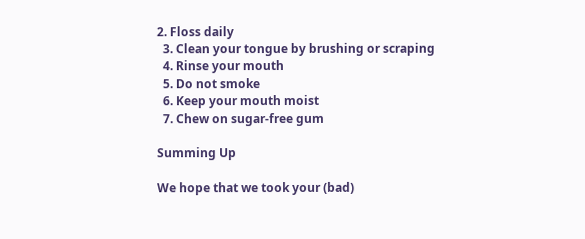2. Floss daily
  3. Clean your tongue by brushing or scraping
  4. Rinse your mouth
  5. Do not smoke
  6. Keep your mouth moist
  7. Chew on sugar-free gum

Summing Up

We hope that we took your (bad)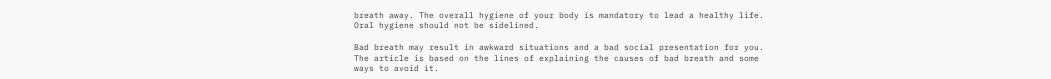breath away. The overall hygiene of your body is mandatory to lead a healthy life. Oral hygiene should not be sidelined.

Bad breath may result in awkward situations and a bad social presentation for you. The article is based on the lines of explaining the causes of bad breath and some ways to avoid it.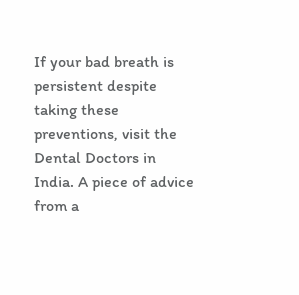If your bad breath is persistent despite taking these preventions, visit the Dental Doctors in India. A piece of advice from a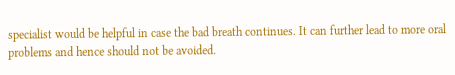specialist would be helpful in case the bad breath continues. It can further lead to more oral problems and hence should not be avoided.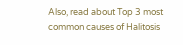Also, read about Top 3 most common causes of Halitosis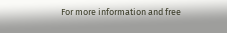For more information and free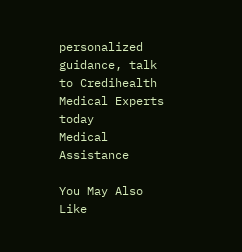personalized guidance, talk to Credihealth Medical Experts today
Medical Assistance

You May Also Like